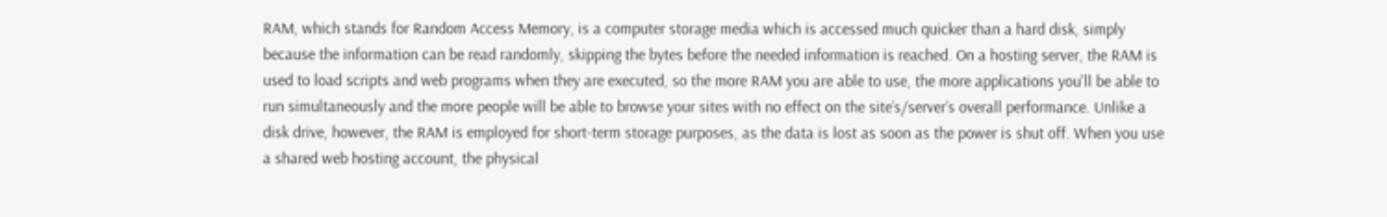RAM, which stands for Random Access Memory, is a computer storage media which is accessed much quicker than a hard disk, simply because the information can be read randomly, skipping the bytes before the needed information is reached. On a hosting server, the RAM is used to load scripts and web programs when they are executed, so the more RAM you are able to use, the more applications you'll be able to run simultaneously and the more people will be able to browse your sites with no effect on the site’s/server’s overall performance. Unlike a disk drive, however, the RAM is employed for short-term storage purposes, as the data is lost as soon as the power is shut off. When you use a shared web hosting account, the physical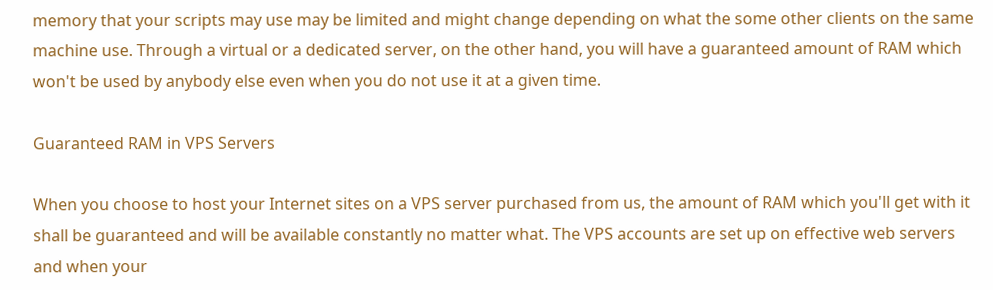memory that your scripts may use may be limited and might change depending on what the some other clients on the same machine use. Through a virtual or a dedicated server, on the other hand, you will have a guaranteed amount of RAM which won't be used by anybody else even when you do not use it at a given time.

Guaranteed RAM in VPS Servers

When you choose to host your Internet sites on a VPS server purchased from us, the amount of RAM which you'll get with it shall be guaranteed and will be available constantly no matter what. The VPS accounts are set up on effective web servers and when your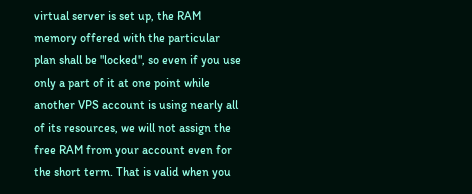virtual server is set up, the RAM memory offered with the particular plan shall be "locked", so even if you use only a part of it at one point while another VPS account is using nearly all of its resources, we will not assign the free RAM from your account even for the short term. That is valid when you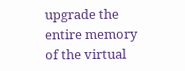upgrade the entire memory of the virtual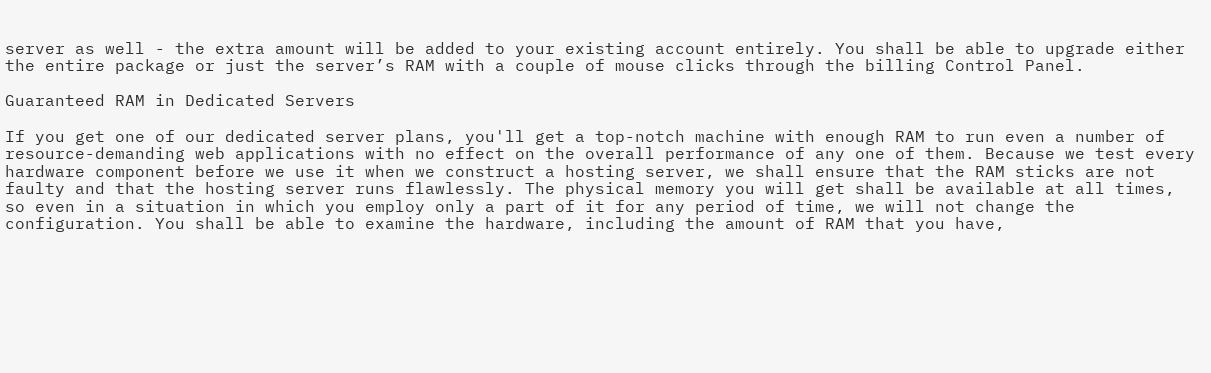server as well - the extra amount will be added to your existing account entirely. You shall be able to upgrade either the entire package or just the server’s RAM with a couple of mouse clicks through the billing Control Panel.

Guaranteed RAM in Dedicated Servers

If you get one of our dedicated server plans, you'll get a top-notch machine with enough RAM to run even a number of resource-demanding web applications with no effect on the overall performance of any one of them. Because we test every hardware component before we use it when we construct a hosting server, we shall ensure that the RAM sticks are not faulty and that the hosting server runs flawlessly. The physical memory you will get shall be available at all times, so even in a situation in which you employ only a part of it for any period of time, we will not change the configuration. You shall be able to examine the hardware, including the amount of RAM that you have,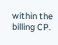within the billing CP.